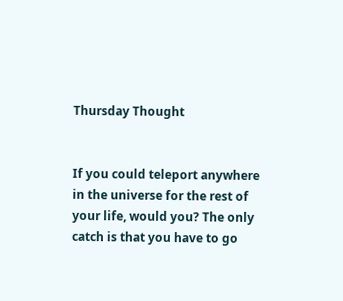Thursday Thought


If you could teleport anywhere in the universe for the rest of your life, would you? The only catch is that you have to go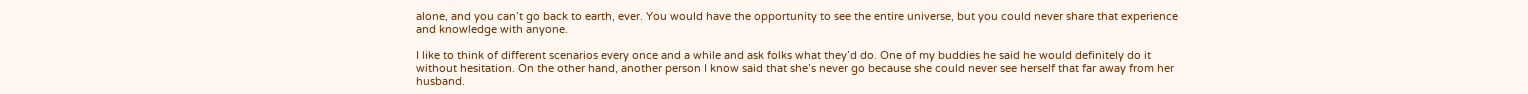alone, and you can’t go back to earth, ever. You would have the opportunity to see the entire universe, but you could never share that experience and knowledge with anyone.

I like to think of different scenarios every once and a while and ask folks what they’d do. One of my buddies he said he would definitely do it without hesitation. On the other hand, another person I know said that she’s never go because she could never see herself that far away from her husband.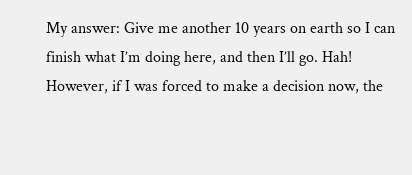My answer: Give me another 10 years on earth so I can finish what I’m doing here, and then I’ll go. Hah! However, if I was forced to make a decision now, the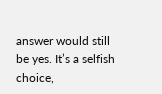answer would still be yes. It’s a selfish choice,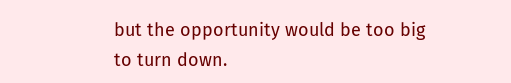but the opportunity would be too big to turn down.